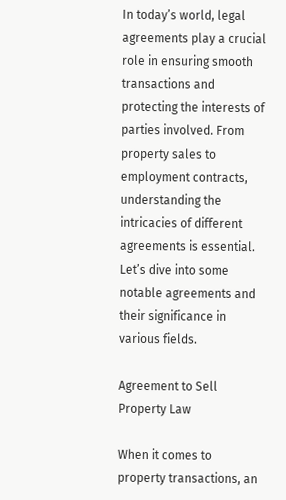In today’s world, legal agreements play a crucial role in ensuring smooth transactions and protecting the interests of parties involved. From property sales to employment contracts, understanding the intricacies of different agreements is essential. Let’s dive into some notable agreements and their significance in various fields.

Agreement to Sell Property Law

When it comes to property transactions, an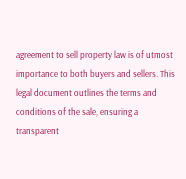agreement to sell property law is of utmost importance to both buyers and sellers. This legal document outlines the terms and conditions of the sale, ensuring a transparent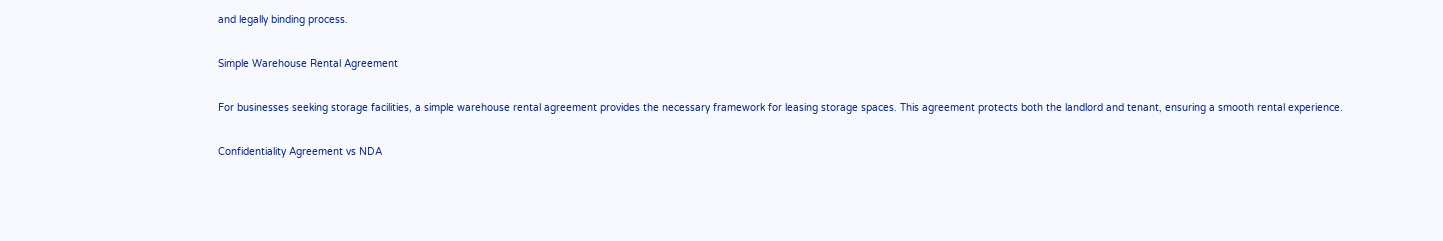and legally binding process.

Simple Warehouse Rental Agreement

For businesses seeking storage facilities, a simple warehouse rental agreement provides the necessary framework for leasing storage spaces. This agreement protects both the landlord and tenant, ensuring a smooth rental experience.

Confidentiality Agreement vs NDA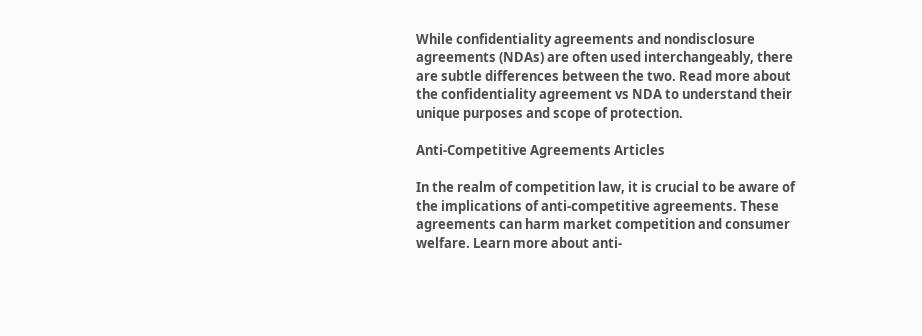While confidentiality agreements and nondisclosure agreements (NDAs) are often used interchangeably, there are subtle differences between the two. Read more about the confidentiality agreement vs NDA to understand their unique purposes and scope of protection.

Anti-Competitive Agreements Articles

In the realm of competition law, it is crucial to be aware of the implications of anti-competitive agreements. These agreements can harm market competition and consumer welfare. Learn more about anti-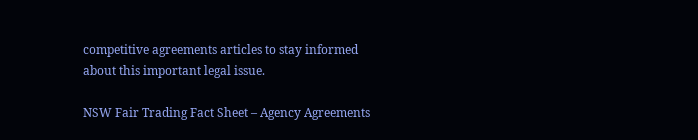competitive agreements articles to stay informed about this important legal issue.

NSW Fair Trading Fact Sheet – Agency Agreements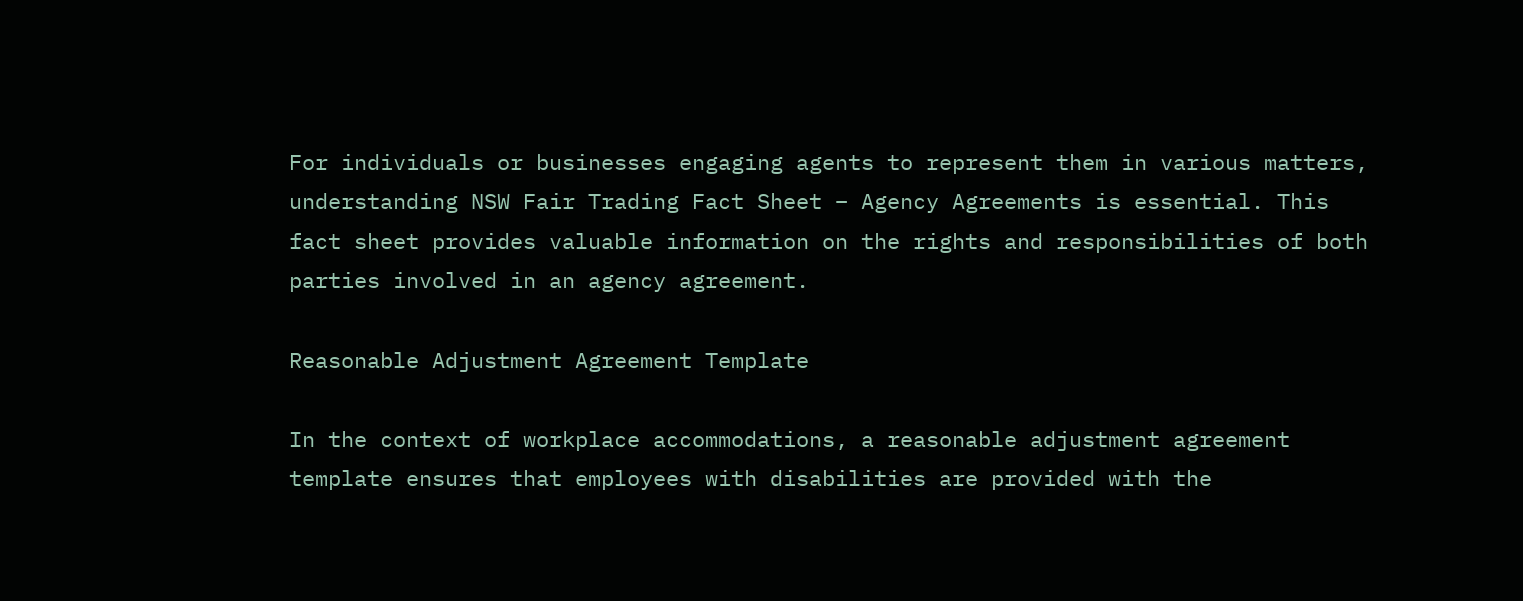For individuals or businesses engaging agents to represent them in various matters, understanding NSW Fair Trading Fact Sheet – Agency Agreements is essential. This fact sheet provides valuable information on the rights and responsibilities of both parties involved in an agency agreement.

Reasonable Adjustment Agreement Template

In the context of workplace accommodations, a reasonable adjustment agreement template ensures that employees with disabilities are provided with the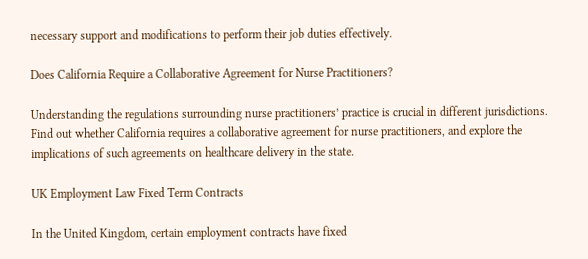necessary support and modifications to perform their job duties effectively.

Does California Require a Collaborative Agreement for Nurse Practitioners?

Understanding the regulations surrounding nurse practitioners’ practice is crucial in different jurisdictions. Find out whether California requires a collaborative agreement for nurse practitioners, and explore the implications of such agreements on healthcare delivery in the state.

UK Employment Law Fixed Term Contracts

In the United Kingdom, certain employment contracts have fixed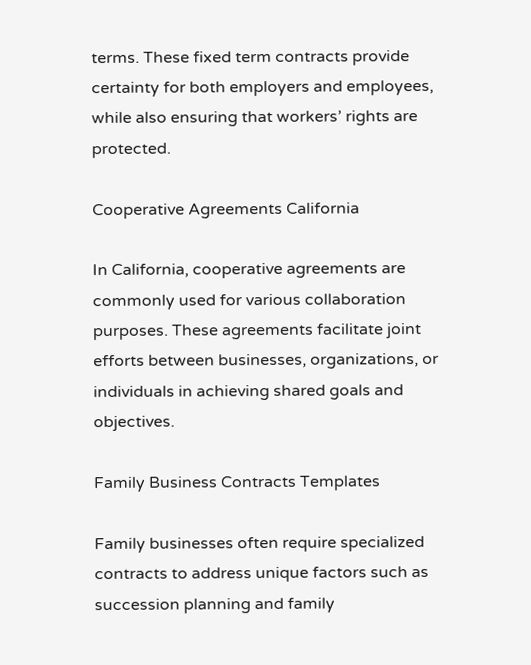terms. These fixed term contracts provide certainty for both employers and employees, while also ensuring that workers’ rights are protected.

Cooperative Agreements California

In California, cooperative agreements are commonly used for various collaboration purposes. These agreements facilitate joint efforts between businesses, organizations, or individuals in achieving shared goals and objectives.

Family Business Contracts Templates

Family businesses often require specialized contracts to address unique factors such as succession planning and family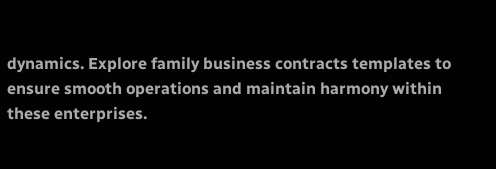dynamics. Explore family business contracts templates to ensure smooth operations and maintain harmony within these enterprises.